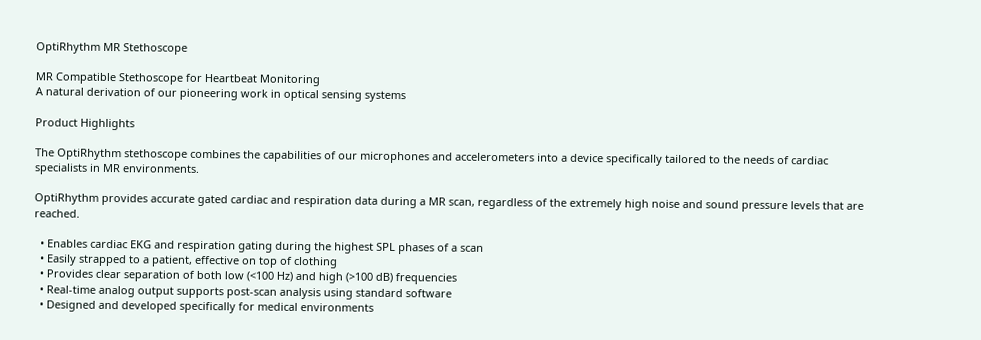OptiRhythm MR Stethoscope

MR Compatible Stethoscope for Heartbeat Monitoring
A natural derivation of our pioneering work in optical sensing systems

Product Highlights

The OptiRhythm stethoscope combines the capabilities of our microphones and accelerometers into a device specifically tailored to the needs of cardiac specialists in MR environments.

OptiRhythm provides accurate gated cardiac and respiration data during a MR scan, regardless of the extremely high noise and sound pressure levels that are reached.

  • Enables cardiac EKG and respiration gating during the highest SPL phases of a scan
  • Easily strapped to a patient, effective on top of clothing
  • Provides clear separation of both low (<100 Hz) and high (>100 dB) frequencies
  • Real-time analog output supports post-scan analysis using standard software
  • Designed and developed specifically for medical environments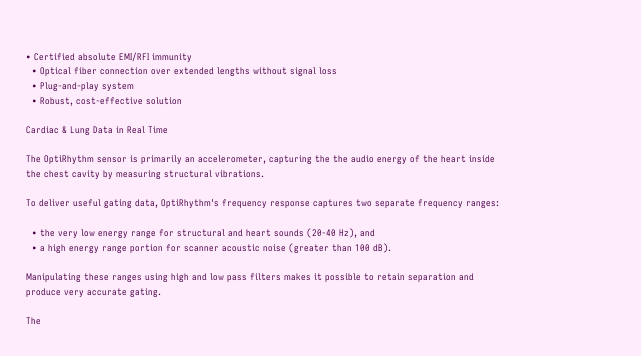• Certified absolute EMI/RFI immunity
  • Optical fiber connection over extended lengths without signal loss
  • Plug-and-play system
  • Robust, cost-effective solution

Cardiac & Lung Data in Real Time

The OptiRhythm sensor is primarily an accelerometer, capturing the the audio energy of the heart inside the chest cavity by measuring structural vibrations.

To deliver useful gating data, OptiRhythm's frequency response captures two separate frequency ranges:

  • the very low energy range for structural and heart sounds (20-40 Hz), and
  • a high energy range portion for scanner acoustic noise (greater than 100 dB).

Manipulating these ranges using high and low pass filters makes it possible to retain separation and produce very accurate gating.

The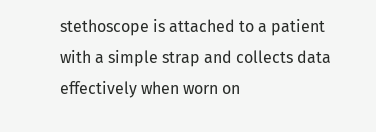stethoscope is attached to a patient with a simple strap and collects data effectively when worn on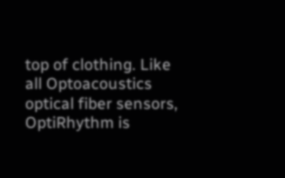top of clothing. Like all Optoacoustics optical fiber sensors, OptiRhythm is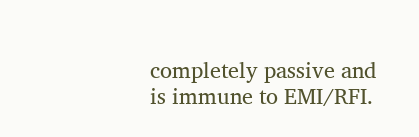completely passive and is immune to EMI/RFI.